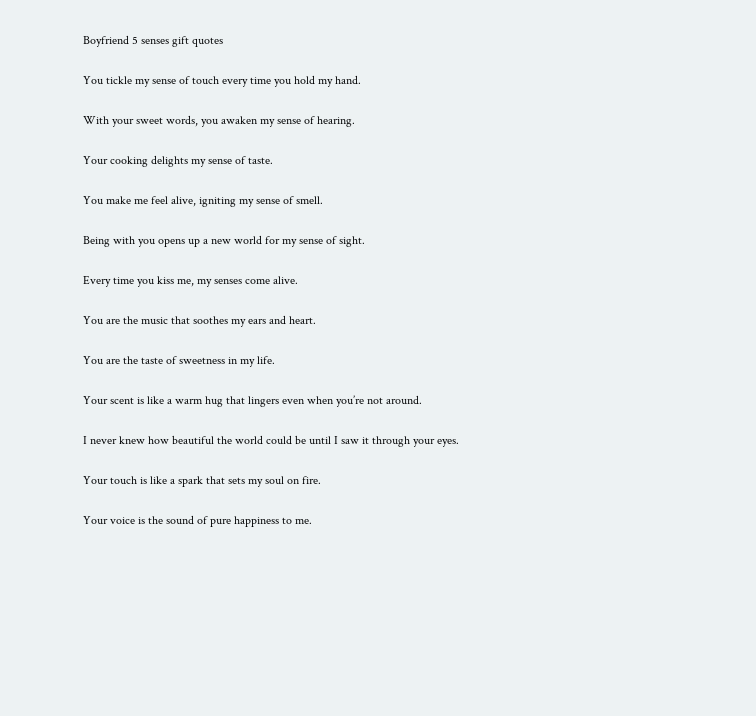Boyfriend 5 senses gift quotes

You tickle my sense of touch every time you hold my hand.

With your sweet words, you awaken my sense of hearing.

Your cooking delights my sense of taste.

You make me feel alive, igniting my sense of smell.

Being with you opens up a new world for my sense of sight.

Every time you kiss me, my senses come alive.

You are the music that soothes my ears and heart.

You are the taste of sweetness in my life.

Your scent is like a warm hug that lingers even when you’re not around.

I never knew how beautiful the world could be until I saw it through your eyes.

Your touch is like a spark that sets my soul on fire.

Your voice is the sound of pure happiness to me.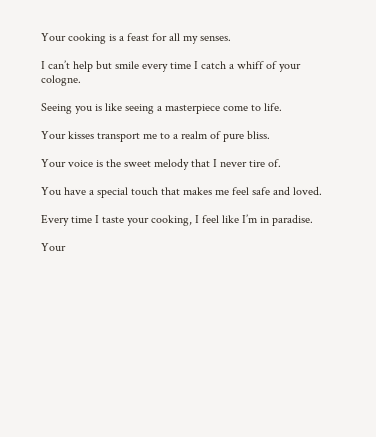Your cooking is a feast for all my senses.

I can’t help but smile every time I catch a whiff of your cologne.

Seeing you is like seeing a masterpiece come to life.

Your kisses transport me to a realm of pure bliss.

Your voice is the sweet melody that I never tire of.

You have a special touch that makes me feel safe and loved.

Every time I taste your cooking, I feel like I’m in paradise.

Your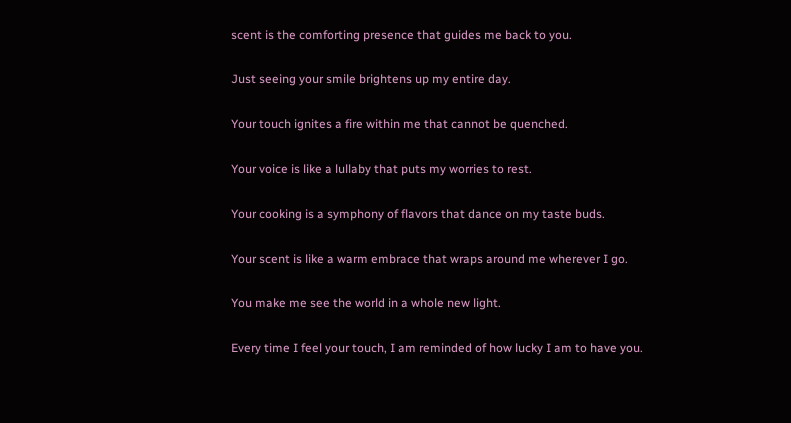scent is the comforting presence that guides me back to you.

Just seeing your smile brightens up my entire day.

Your touch ignites a fire within me that cannot be quenched.

Your voice is like a lullaby that puts my worries to rest.

Your cooking is a symphony of flavors that dance on my taste buds.

Your scent is like a warm embrace that wraps around me wherever I go.

You make me see the world in a whole new light.

Every time I feel your touch, I am reminded of how lucky I am to have you.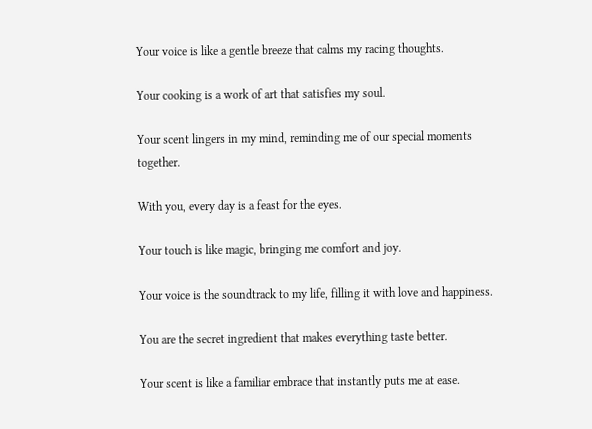Your voice is like a gentle breeze that calms my racing thoughts.

Your cooking is a work of art that satisfies my soul.

Your scent lingers in my mind, reminding me of our special moments together.

With you, every day is a feast for the eyes.

Your touch is like magic, bringing me comfort and joy.

Your voice is the soundtrack to my life, filling it with love and happiness.

You are the secret ingredient that makes everything taste better.

Your scent is like a familiar embrace that instantly puts me at ease.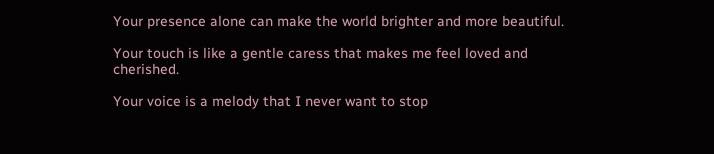Your presence alone can make the world brighter and more beautiful.

Your touch is like a gentle caress that makes me feel loved and cherished.

Your voice is a melody that I never want to stop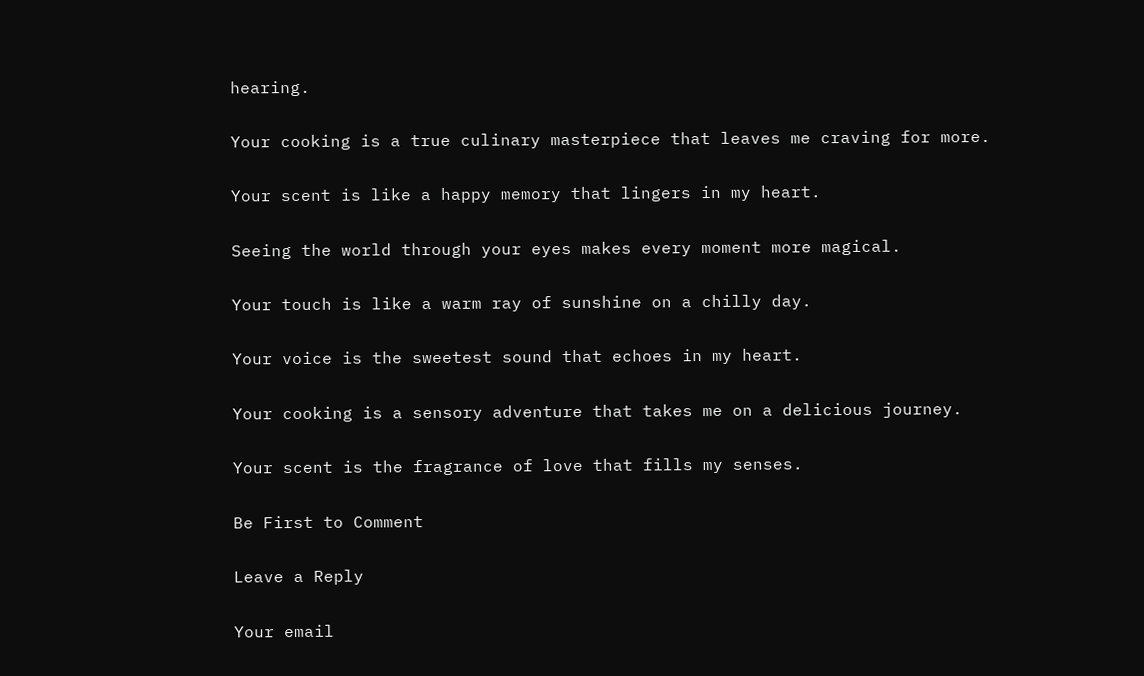hearing.

Your cooking is a true culinary masterpiece that leaves me craving for more.

Your scent is like a happy memory that lingers in my heart.

Seeing the world through your eyes makes every moment more magical.

Your touch is like a warm ray of sunshine on a chilly day.

Your voice is the sweetest sound that echoes in my heart.

Your cooking is a sensory adventure that takes me on a delicious journey.

Your scent is the fragrance of love that fills my senses.

Be First to Comment

Leave a Reply

Your email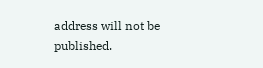address will not be published.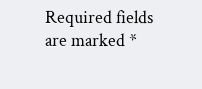Required fields are marked *